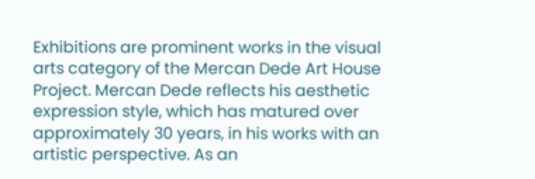Exhibitions are prominent works in the visual arts category of the Mercan Dede Art House Project. Mercan Dede reflects his aesthetic expression style, which has matured over approximately 30 years, in his works with an artistic perspective. As an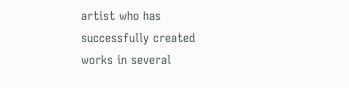artist who has successfully created works in several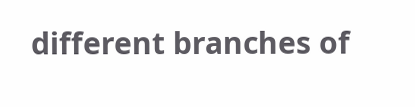different branches of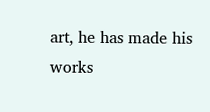art, he has made his works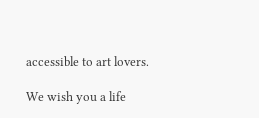accessible to art lovers.

We wish you a life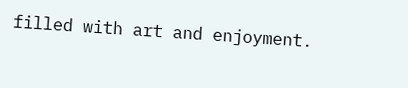filled with art and enjoyment.